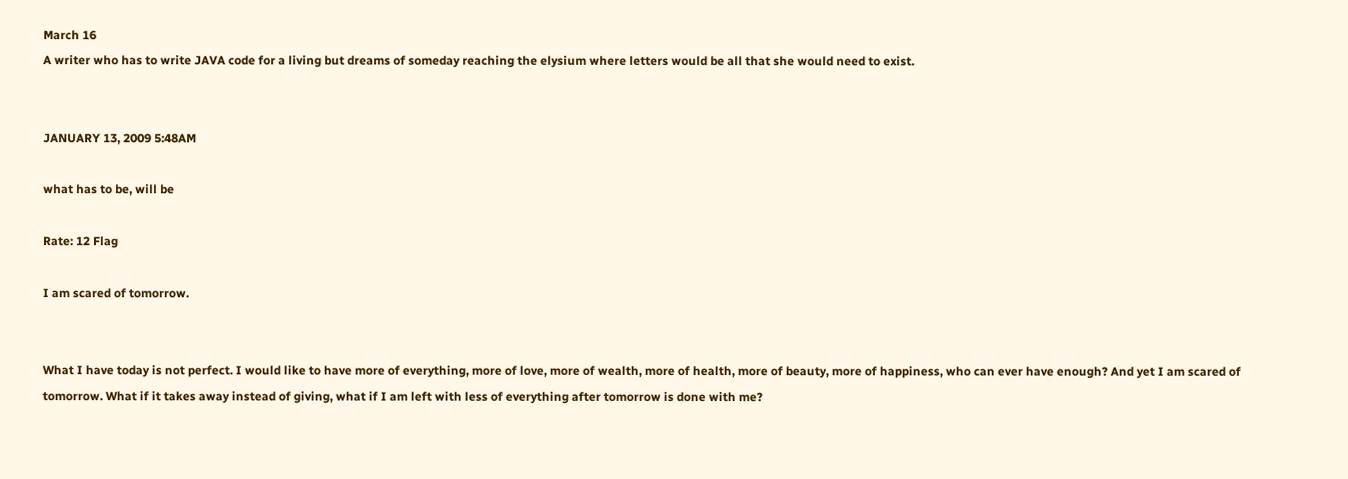March 16
A writer who has to write JAVA code for a living but dreams of someday reaching the elysium where letters would be all that she would need to exist.


JANUARY 13, 2009 5:48AM

what has to be, will be

Rate: 12 Flag

I am scared of tomorrow.


What I have today is not perfect. I would like to have more of everything, more of love, more of wealth, more of health, more of beauty, more of happiness, who can ever have enough? And yet I am scared of tomorrow. What if it takes away instead of giving, what if I am left with less of everything after tomorrow is done with me?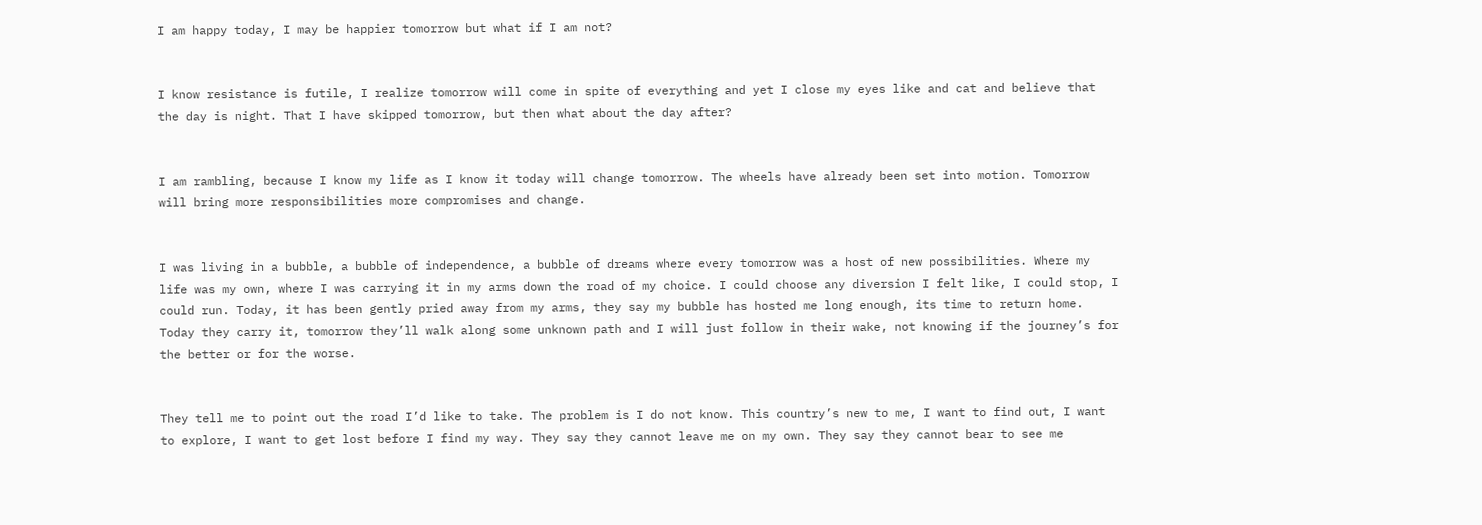I am happy today, I may be happier tomorrow but what if I am not?


I know resistance is futile, I realize tomorrow will come in spite of everything and yet I close my eyes like and cat and believe that the day is night. That I have skipped tomorrow, but then what about the day after?


I am rambling, because I know my life as I know it today will change tomorrow. The wheels have already been set into motion. Tomorrow will bring more responsibilities more compromises and change.


I was living in a bubble, a bubble of independence, a bubble of dreams where every tomorrow was a host of new possibilities. Where my life was my own, where I was carrying it in my arms down the road of my choice. I could choose any diversion I felt like, I could stop, I could run. Today, it has been gently pried away from my arms, they say my bubble has hosted me long enough, its time to return home. Today they carry it, tomorrow they’ll walk along some unknown path and I will just follow in their wake, not knowing if the journey’s for the better or for the worse.


They tell me to point out the road I’d like to take. The problem is I do not know. This country’s new to me, I want to find out, I want to explore, I want to get lost before I find my way. They say they cannot leave me on my own. They say they cannot bear to see me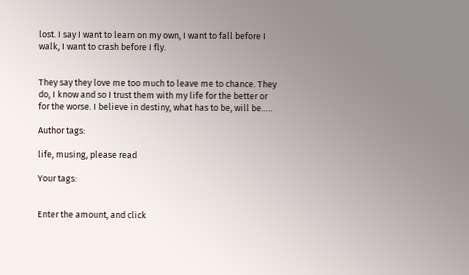lost. I say I want to learn on my own, I want to fall before I walk, I want to crash before I fly.


They say they love me too much to leave me to chance. They do, I know and so I trust them with my life for the better or for the worse. I believe in destiny, what has to be, will be…..

Author tags:

life, musing, please read

Your tags:


Enter the amount, and click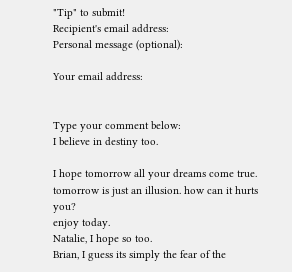"Tip" to submit!
Recipient's email address:
Personal message (optional):

Your email address:


Type your comment below:
I believe in destiny too.

I hope tomorrow all your dreams come true.
tomorrow is just an illusion. how can it hurts you?
enjoy today.
Natalie, I hope so too.
Brian, I guess its simply the fear of the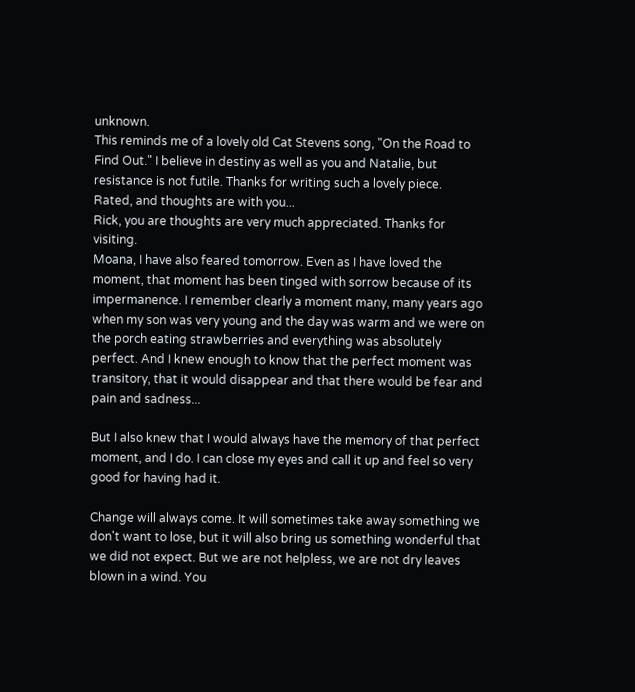unknown.
This reminds me of a lovely old Cat Stevens song, "On the Road to Find Out." I believe in destiny as well as you and Natalie, but resistance is not futile. Thanks for writing such a lovely piece.
Rated, and thoughts are with you...
Rick, you are thoughts are very much appreciated. Thanks for visiting.
Moana, I have also feared tomorrow. Even as I have loved the moment, that moment has been tinged with sorrow because of its impermanence. I remember clearly a moment many, many years ago when my son was very young and the day was warm and we were on the porch eating strawberries and everything was absolutely perfect. And I knew enough to know that the perfect moment was transitory, that it would disappear and that there would be fear and pain and sadness...

But I also knew that I would always have the memory of that perfect moment, and I do. I can close my eyes and call it up and feel so very good for having had it.

Change will always come. It will sometimes take away something we don't want to lose, but it will also bring us something wonderful that we did not expect. But we are not helpless, we are not dry leaves blown in a wind. You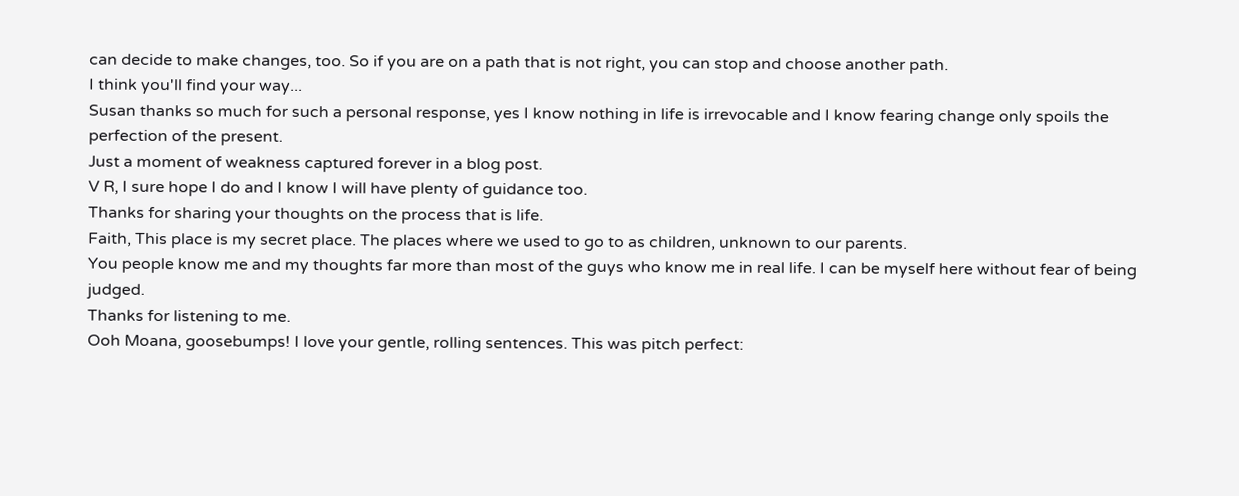can decide to make changes, too. So if you are on a path that is not right, you can stop and choose another path.
I think you'll find your way...
Susan thanks so much for such a personal response, yes I know nothing in life is irrevocable and I know fearing change only spoils the perfection of the present.
Just a moment of weakness captured forever in a blog post.
V R, I sure hope I do and I know I will have plenty of guidance too.
Thanks for sharing your thoughts on the process that is life.
Faith, This place is my secret place. The places where we used to go to as children, unknown to our parents.
You people know me and my thoughts far more than most of the guys who know me in real life. I can be myself here without fear of being judged.
Thanks for listening to me.
Ooh Moana, goosebumps! I love your gentle, rolling sentences. This was pitch perfect: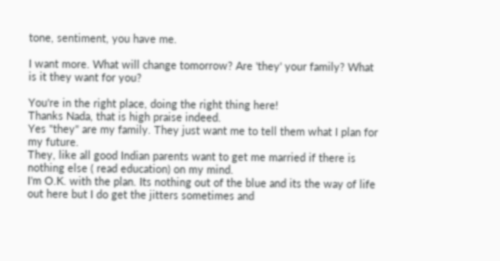tone, sentiment, you have me.

I want more. What will change tomorrow? Are 'they' your family? What is it they want for you?

You're in the right place, doing the right thing here!
Thanks Nada, that is high praise indeed.
Yes "they" are my family. They just want me to tell them what I plan for my future.
They, like all good Indian parents want to get me married if there is nothing else ( read education) on my mind.
I'm O.K. with the plan. Its nothing out of the blue and its the way of life out here but I do get the jitters sometimes and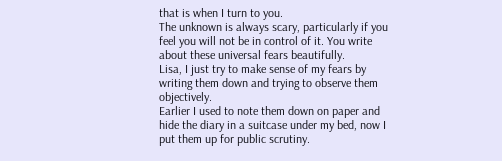that is when I turn to you.
The unknown is always scary, particularly if you feel you will not be in control of it. You write about these universal fears beautifully.
Lisa, I just try to make sense of my fears by writing them down and trying to observe them objectively.
Earlier I used to note them down on paper and hide the diary in a suitcase under my bed, now I put them up for public scrutiny.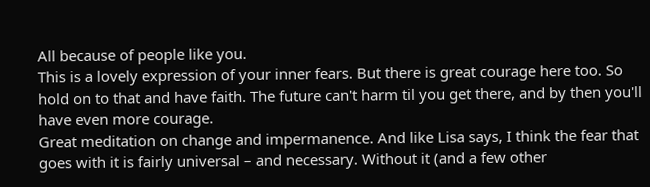All because of people like you.
This is a lovely expression of your inner fears. But there is great courage here too. So hold on to that and have faith. The future can't harm til you get there, and by then you'll have even more courage.
Great meditation on change and impermanence. And like Lisa says, I think the fear that goes with it is fairly universal – and necessary. Without it (and a few other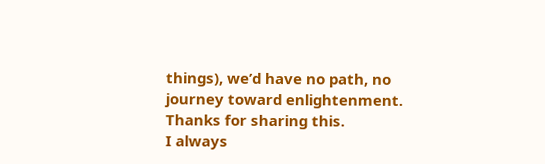things), we’d have no path, no journey toward enlightenment. Thanks for sharing this.
I always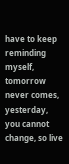have to keep reminding myself, tomorrow never comes, yesterday, you cannot change, so live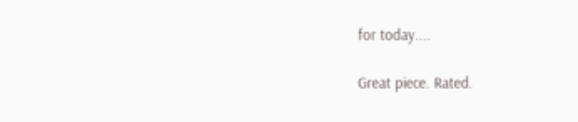for today....

Great piece. Rated.